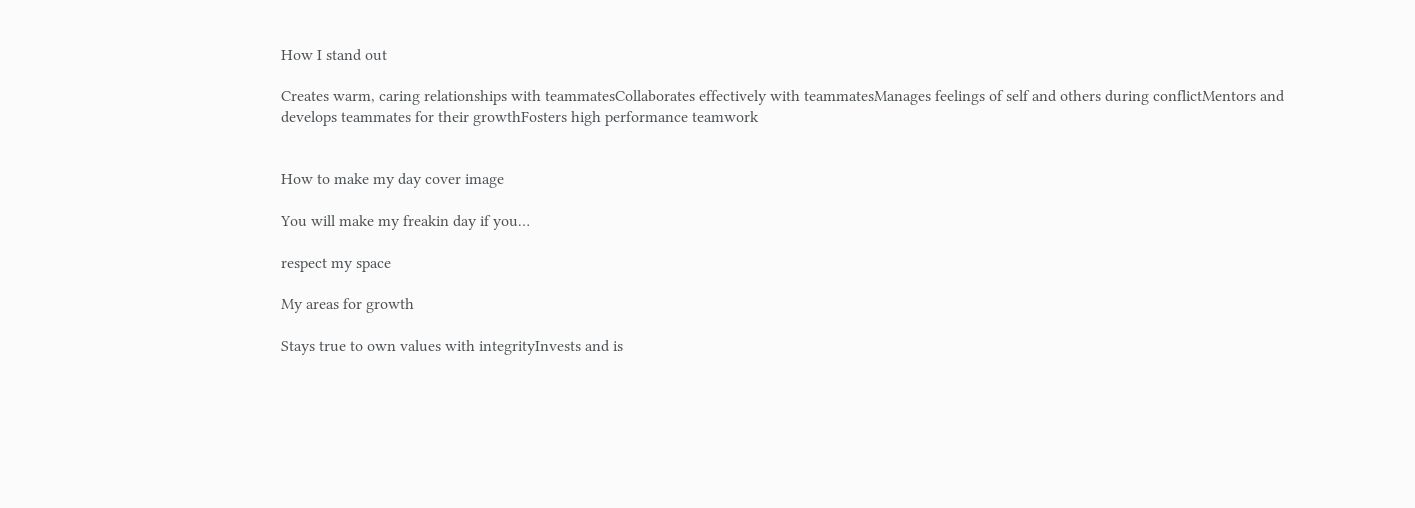How I stand out

Creates warm, caring relationships with teammatesCollaborates effectively with teammatesManages feelings of self and others during conflictMentors and develops teammates for their growthFosters high performance teamwork


How to make my day cover image

You will make my freakin day if you…

respect my space

My areas for growth

Stays true to own values with integrityInvests and is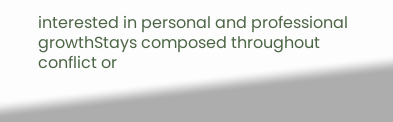interested in personal and professional growthStays composed throughout conflict or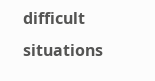difficult situations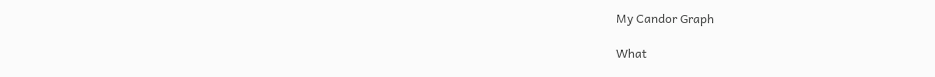My Candor Graph

What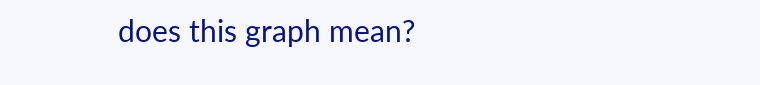does this graph mean?